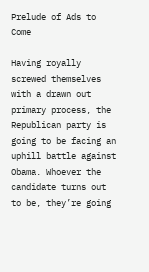Prelude of Ads to Come

Having royally screwed themselves with a drawn out primary process, the Republican party is going to be facing an uphill battle against Obama. Whoever the candidate turns out to be, they’re going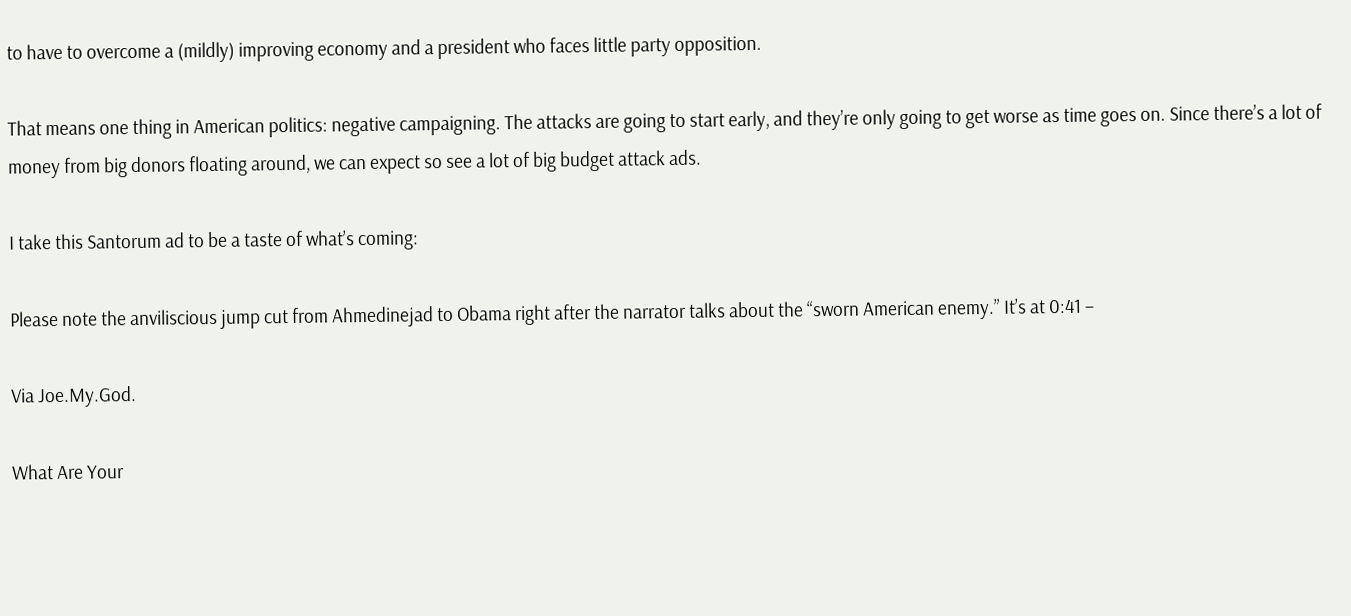to have to overcome a (mildly) improving economy and a president who faces little party opposition.

That means one thing in American politics: negative campaigning. The attacks are going to start early, and they’re only going to get worse as time goes on. Since there’s a lot of money from big donors floating around, we can expect so see a lot of big budget attack ads.

I take this Santorum ad to be a taste of what’s coming:

Please note the anviliscious jump cut from Ahmedinejad to Obama right after the narrator talks about the “sworn American enemy.” It’s at 0:41 –

Via Joe.My.God.

What Are Your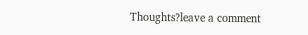Thoughts?leave a comment